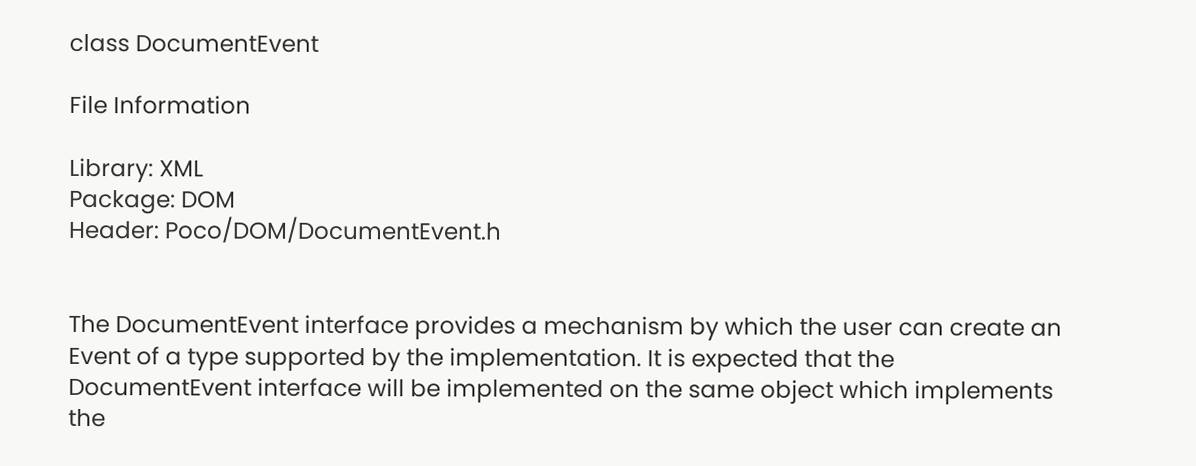class DocumentEvent

File Information

Library: XML
Package: DOM
Header: Poco/DOM/DocumentEvent.h


The DocumentEvent interface provides a mechanism by which the user can create an Event of a type supported by the implementation. It is expected that the DocumentEvent interface will be implemented on the same object which implements the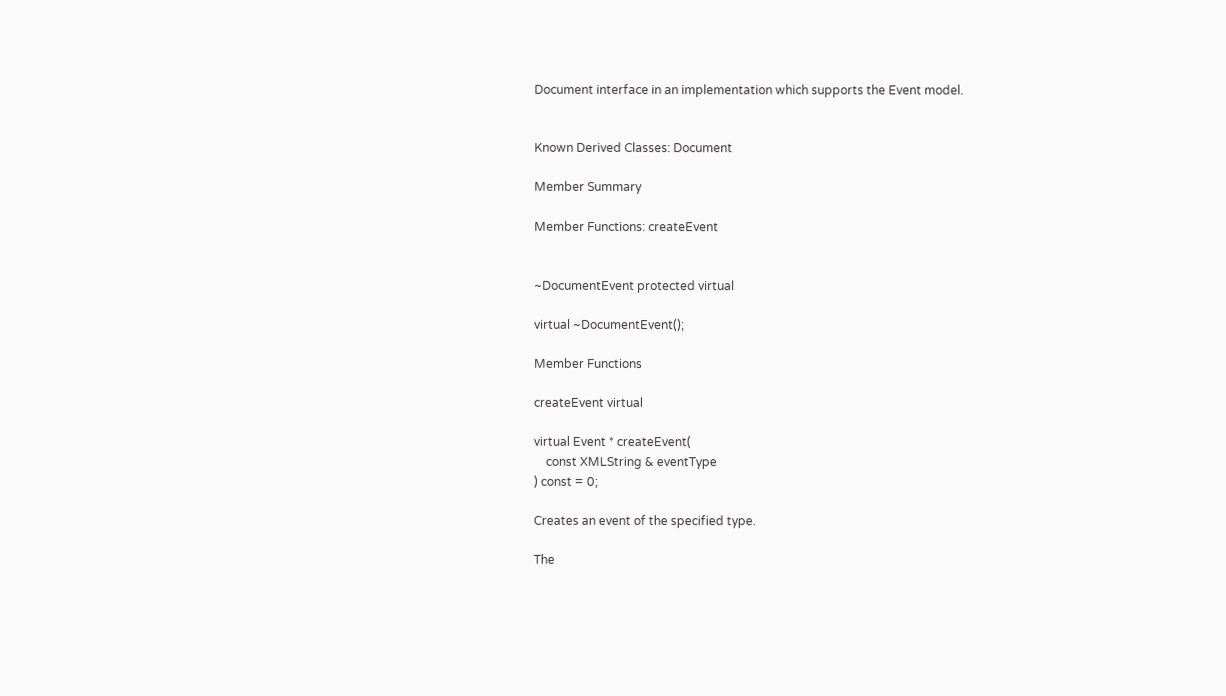Document interface in an implementation which supports the Event model.


Known Derived Classes: Document

Member Summary

Member Functions: createEvent


~DocumentEvent protected virtual

virtual ~DocumentEvent();

Member Functions

createEvent virtual

virtual Event * createEvent(
    const XMLString & eventType
) const = 0;

Creates an event of the specified type.

The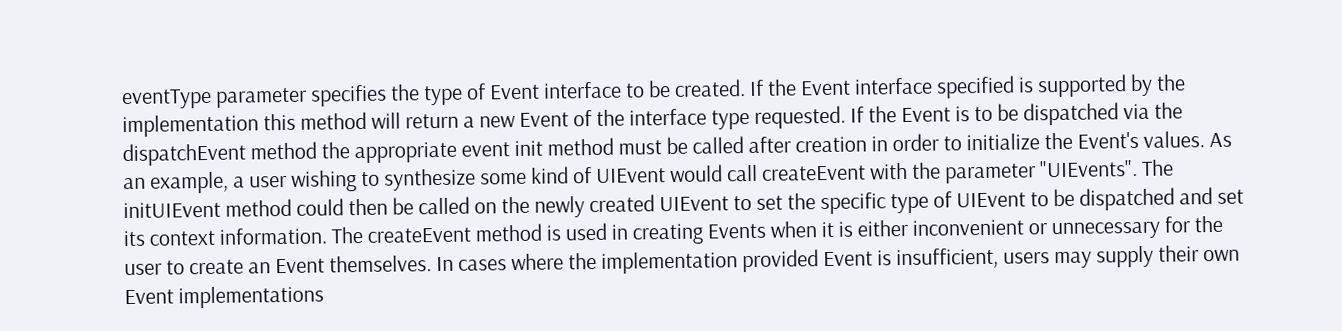eventType parameter specifies the type of Event interface to be created. If the Event interface specified is supported by the implementation this method will return a new Event of the interface type requested. If the Event is to be dispatched via the dispatchEvent method the appropriate event init method must be called after creation in order to initialize the Event's values. As an example, a user wishing to synthesize some kind of UIEvent would call createEvent with the parameter "UIEvents". The initUIEvent method could then be called on the newly created UIEvent to set the specific type of UIEvent to be dispatched and set its context information. The createEvent method is used in creating Events when it is either inconvenient or unnecessary for the user to create an Event themselves. In cases where the implementation provided Event is insufficient, users may supply their own Event implementations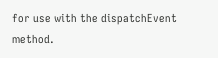for use with the dispatchEvent method.